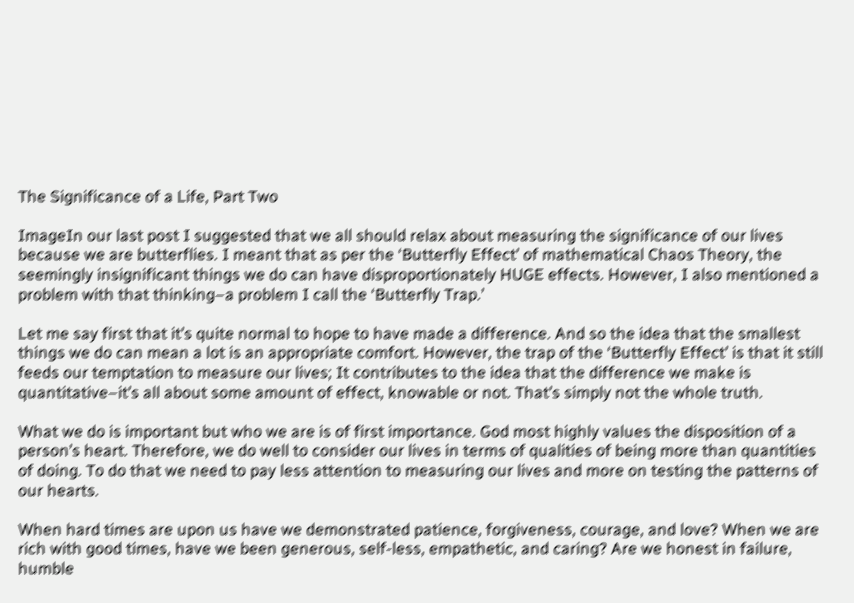The Significance of a Life, Part Two

ImageIn our last post I suggested that we all should relax about measuring the significance of our lives because we are butterflies. I meant that as per the ‘Butterfly Effect’ of mathematical Chaos Theory, the seemingly insignificant things we do can have disproportionately HUGE effects. However, I also mentioned a problem with that thinking–a problem I call the ‘Butterfly Trap.’

Let me say first that it’s quite normal to hope to have made a difference. And so the idea that the smallest things we do can mean a lot is an appropriate comfort. However, the trap of the ‘Butterfly Effect’ is that it still feeds our temptation to measure our lives; It contributes to the idea that the difference we make is quantitative–it’s all about some amount of effect, knowable or not. That’s simply not the whole truth.

What we do is important but who we are is of first importance. God most highly values the disposition of a person’s heart. Therefore, we do well to consider our lives in terms of qualities of being more than quantities of doing. To do that we need to pay less attention to measuring our lives and more on testing the patterns of our hearts.

When hard times are upon us have we demonstrated patience, forgiveness, courage, and love? When we are rich with good times, have we been generous, self-less, empathetic, and caring? Are we honest in failure, humble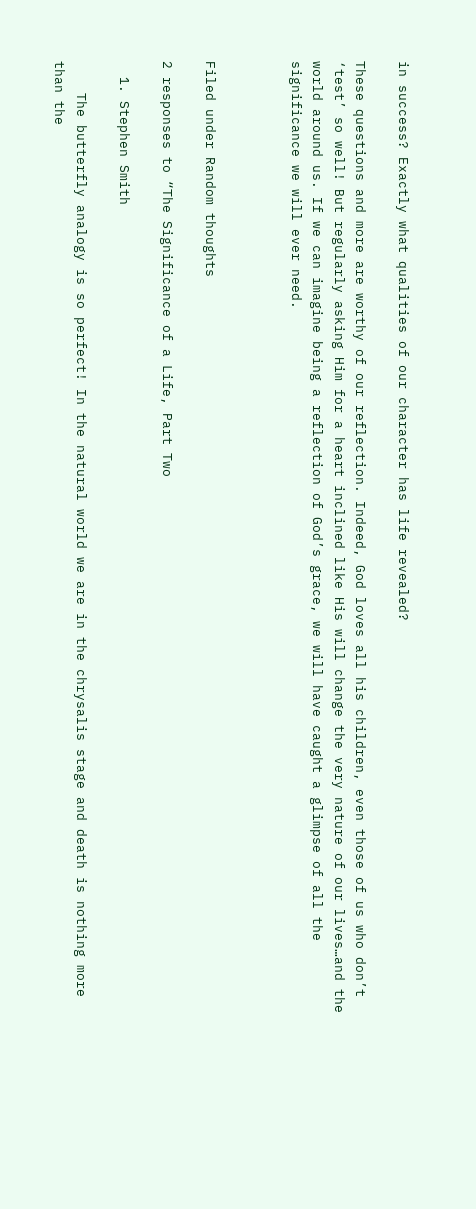in success? Exactly what qualities of our character has life revealed?

These questions and more are worthy of our reflection. Indeed, God loves all his children, even those of us who don’t ‘test’ so well! But regularly asking Him for a heart inclined like His will change the very nature of our lives…and the world around us. If we can imagine being a reflection of God’s grace, we will have caught a glimpse of all the significance we will ever need.



Filed under Random thoughts

2 responses to “The Significance of a Life, Part Two

  1. Stephen Smith

    The butterfly analogy is so perfect! In the natural world we are in the chrysalis stage and death is nothing more than the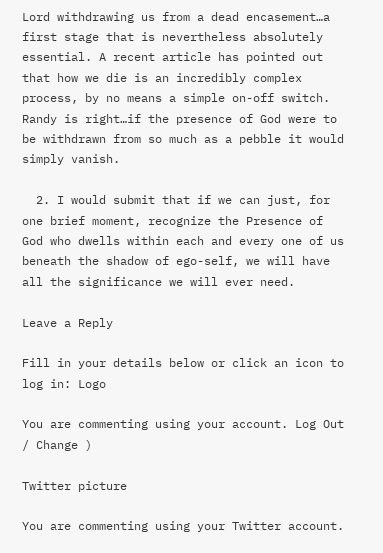Lord withdrawing us from a dead encasement…a first stage that is nevertheless absolutely essential. A recent article has pointed out that how we die is an incredibly complex process, by no means a simple on-off switch. Randy is right…if the presence of God were to be withdrawn from so much as a pebble it would simply vanish.

  2. I would submit that if we can just, for one brief moment, recognize the Presence of God who dwells within each and every one of us beneath the shadow of ego-self, we will have all the significance we will ever need.

Leave a Reply

Fill in your details below or click an icon to log in: Logo

You are commenting using your account. Log Out / Change )

Twitter picture

You are commenting using your Twitter account.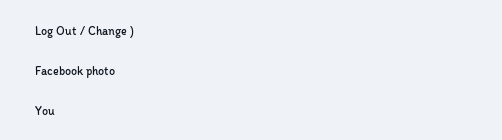Log Out / Change )

Facebook photo

You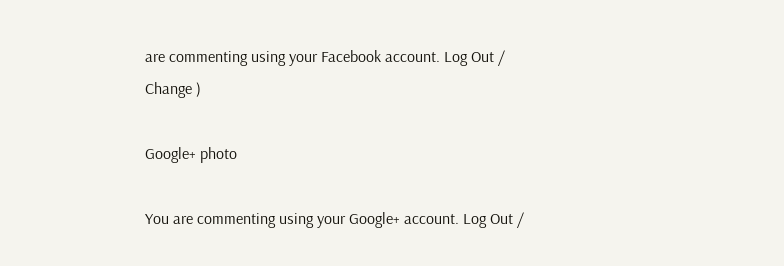are commenting using your Facebook account. Log Out / Change )

Google+ photo

You are commenting using your Google+ account. Log Out /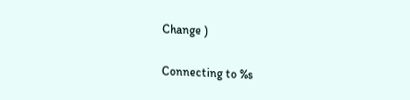Change )

Connecting to %s